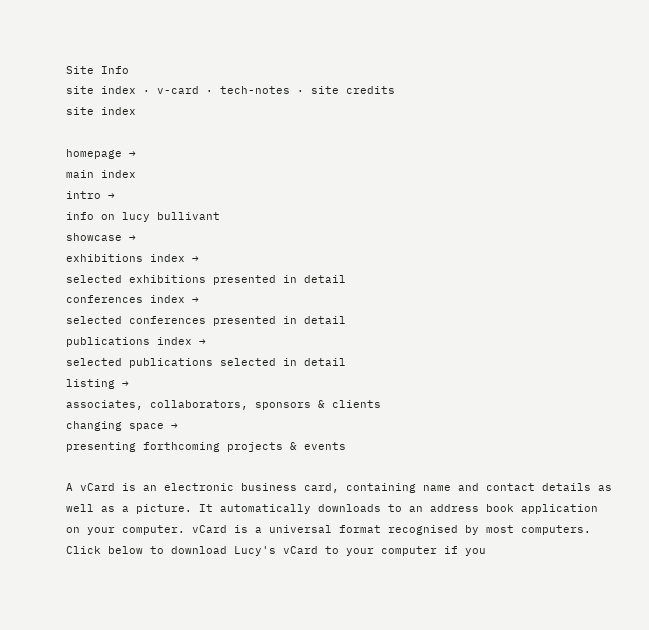Site Info
site index · v-card · tech-notes · site credits
site index

homepage →
main index
intro →
info on lucy bullivant
showcase →
exhibitions index →
selected exhibitions presented in detail
conferences index →
selected conferences presented in detail
publications index →
selected publications selected in detail
listing →
associates, collaborators, sponsors & clients
changing space →
presenting forthcoming projects & events

A vCard is an electronic business card, containing name and contact details as well as a picture. It automatically downloads to an address book application on your computer. vCard is a universal format recognised by most computers. Click below to download Lucy's vCard to your computer if you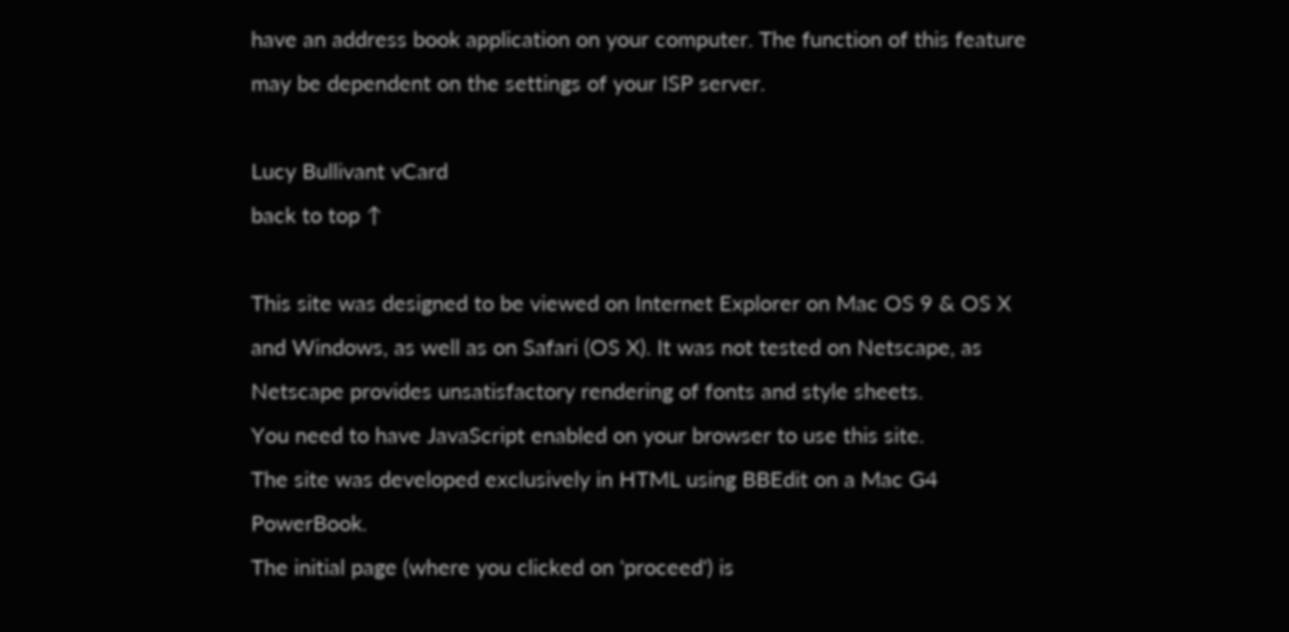have an address book application on your computer. The function of this feature may be dependent on the settings of your ISP server.

Lucy Bullivant vCard
back to top ↑

This site was designed to be viewed on Internet Explorer on Mac OS 9 & OS X and Windows, as well as on Safari (OS X). It was not tested on Netscape, as Netscape provides unsatisfactory rendering of fonts and style sheets.
You need to have JavaScript enabled on your browser to use this site.
The site was developed exclusively in HTML using BBEdit on a Mac G4 PowerBook.
The initial page (where you clicked on 'proceed') is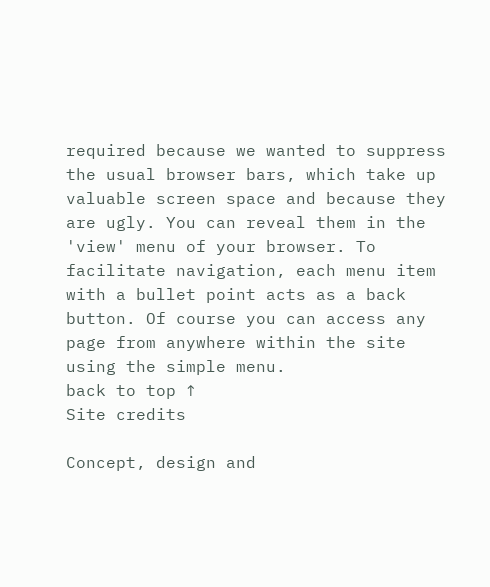required because we wanted to suppress the usual browser bars, which take up valuable screen space and because they are ugly. You can reveal them in the 'view' menu of your browser. To facilitate navigation, each menu item with a bullet point acts as a back button. Of course you can access any page from anywhere within the site using the simple menu.
back to top ↑
Site credits

Concept, design and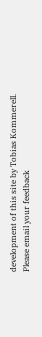development of this site by Tobias Kommerell. Please email your feedback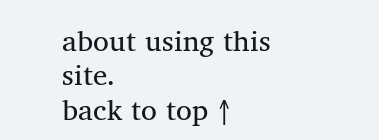about using this site.
back to top ↑